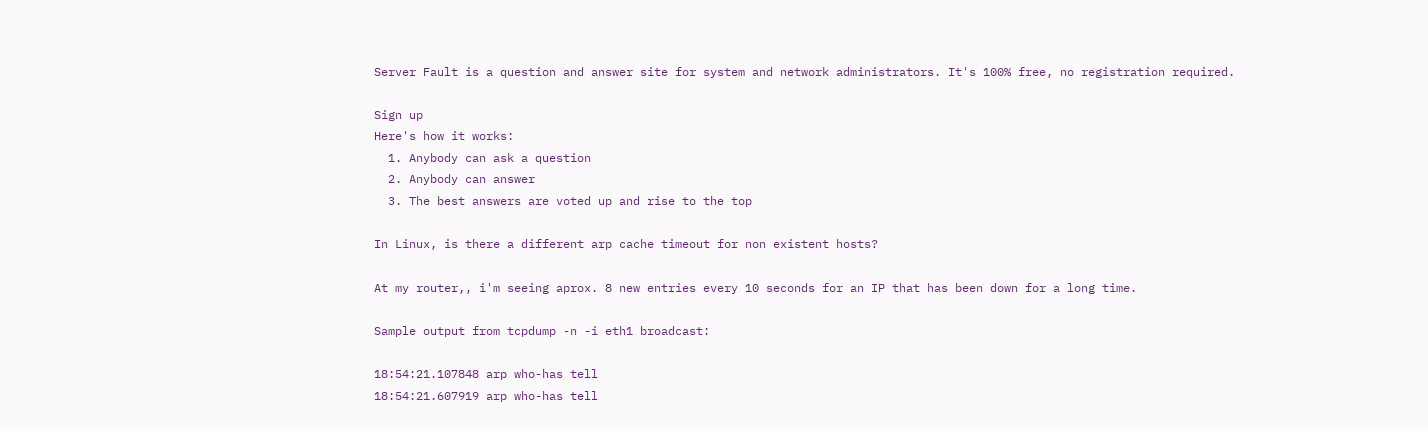Server Fault is a question and answer site for system and network administrators. It's 100% free, no registration required.

Sign up
Here's how it works:
  1. Anybody can ask a question
  2. Anybody can answer
  3. The best answers are voted up and rise to the top

In Linux, is there a different arp cache timeout for non existent hosts?

At my router,, i'm seeing aprox. 8 new entries every 10 seconds for an IP that has been down for a long time.

Sample output from tcpdump -n -i eth1 broadcast:

18:54:21.107848 arp who-has tell
18:54:21.607919 arp who-has tell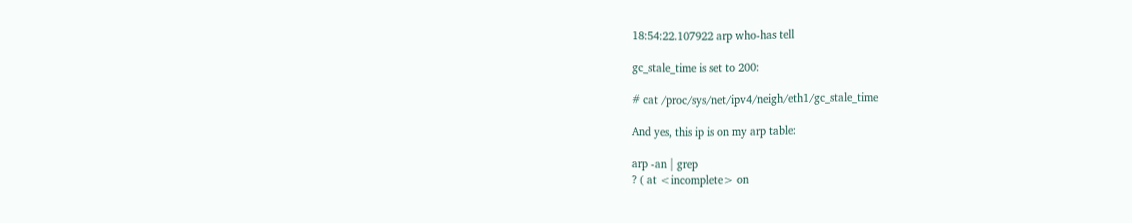18:54:22.107922 arp who-has tell

gc_stale_time is set to 200:

# cat /proc/sys/net/ipv4/neigh/eth1/gc_stale_time

And yes, this ip is on my arp table:

arp -an | grep
? ( at <incomplete> on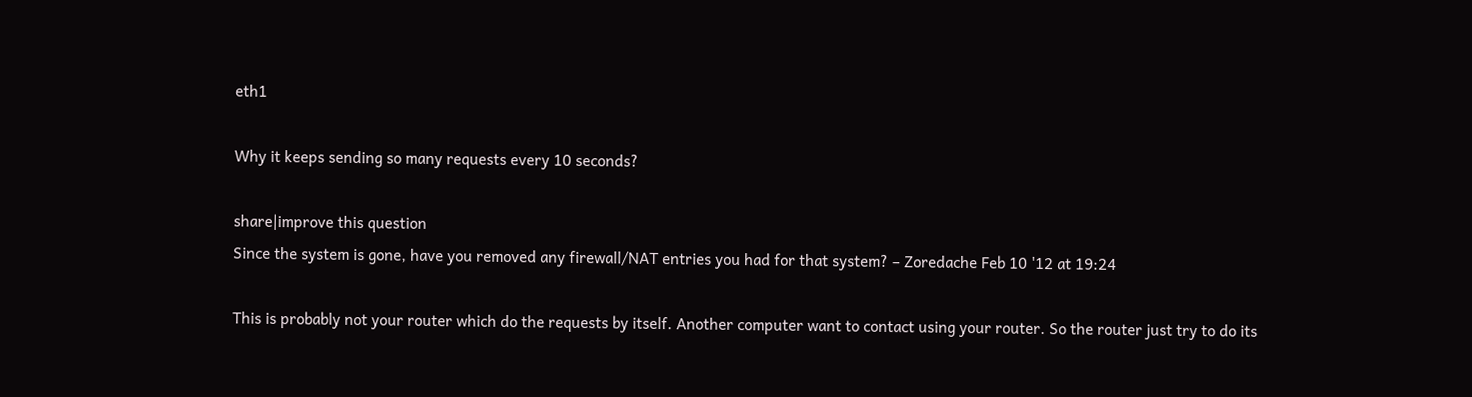eth1

Why it keeps sending so many requests every 10 seconds?

share|improve this question
Since the system is gone, have you removed any firewall/NAT entries you had for that system? – Zoredache Feb 10 '12 at 19:24

This is probably not your router which do the requests by itself. Another computer want to contact using your router. So the router just try to do its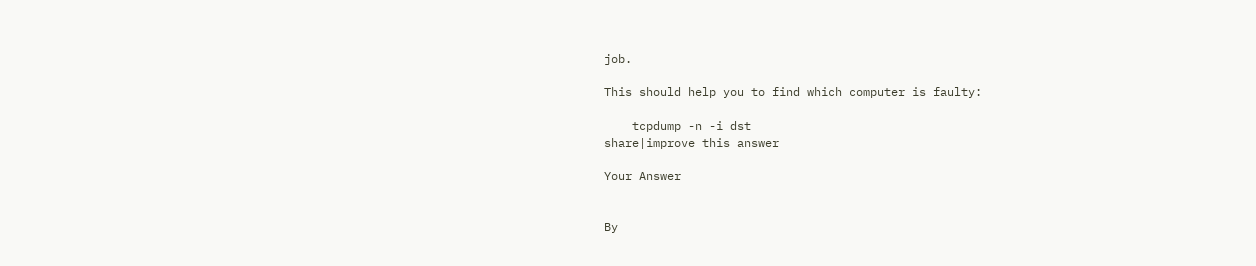job.

This should help you to find which computer is faulty:

    tcpdump -n -i dst
share|improve this answer

Your Answer


By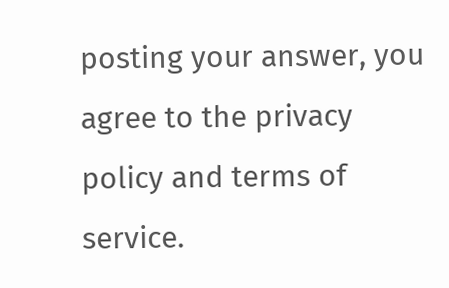posting your answer, you agree to the privacy policy and terms of service.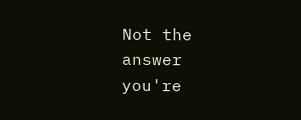Not the answer you're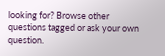looking for? Browse other questions tagged or ask your own question.